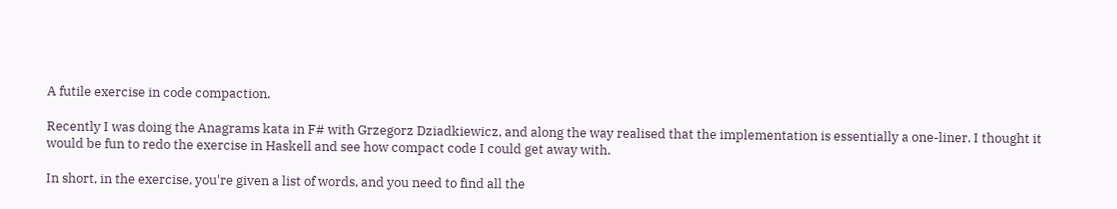A futile exercise in code compaction.

Recently I was doing the Anagrams kata in F# with Grzegorz Dziadkiewicz, and along the way realised that the implementation is essentially a one-liner. I thought it would be fun to redo the exercise in Haskell and see how compact code I could get away with.

In short, in the exercise, you're given a list of words, and you need to find all the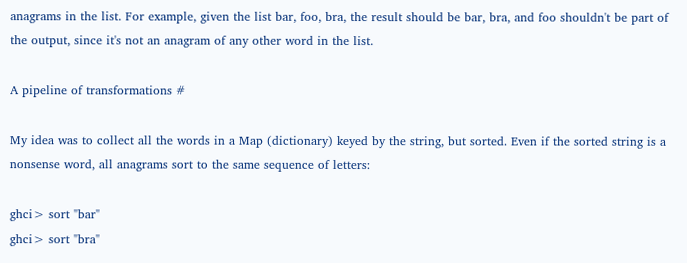anagrams in the list. For example, given the list bar, foo, bra, the result should be bar, bra, and foo shouldn't be part of the output, since it's not an anagram of any other word in the list.

A pipeline of transformations #

My idea was to collect all the words in a Map (dictionary) keyed by the string, but sorted. Even if the sorted string is a nonsense word, all anagrams sort to the same sequence of letters:

ghci> sort "bar"
ghci> sort "bra"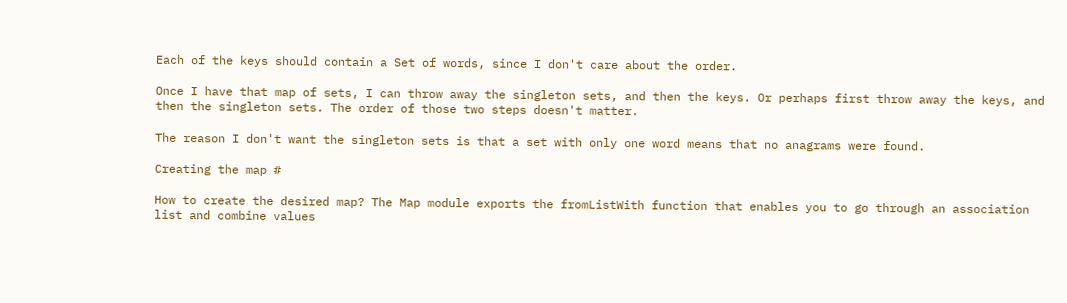Each of the keys should contain a Set of words, since I don't care about the order.

Once I have that map of sets, I can throw away the singleton sets, and then the keys. Or perhaps first throw away the keys, and then the singleton sets. The order of those two steps doesn't matter.

The reason I don't want the singleton sets is that a set with only one word means that no anagrams were found.

Creating the map #

How to create the desired map? The Map module exports the fromListWith function that enables you to go through an association list and combine values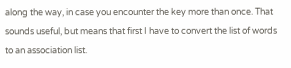along the way, in case you encounter the key more than once. That sounds useful, but means that first I have to convert the list of words to an association list.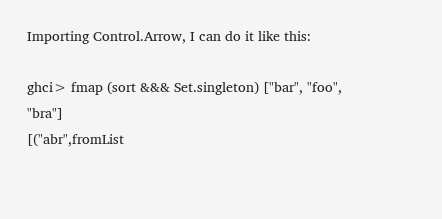Importing Control.Arrow, I can do it like this:

ghci> fmap (sort &&& Set.singleton) ["bar", "foo", "bra"]
[("abr",fromList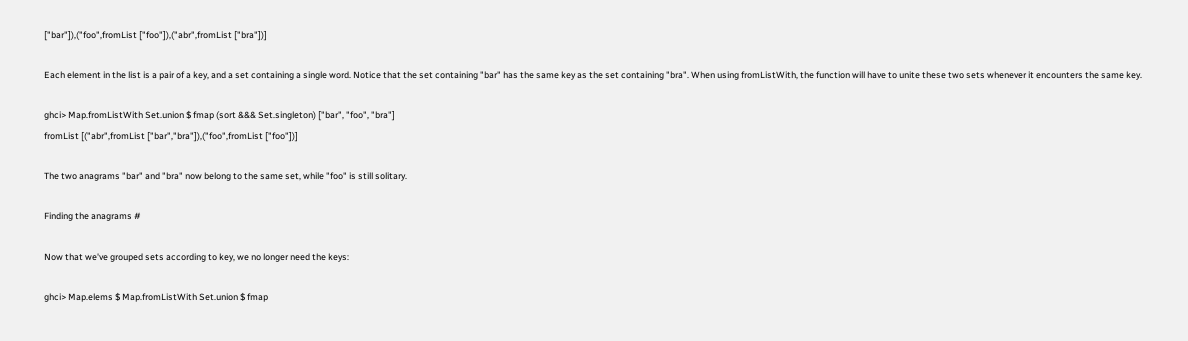["bar"]),("foo",fromList ["foo"]),("abr",fromList ["bra"])]

Each element in the list is a pair of a key, and a set containing a single word. Notice that the set containing "bar" has the same key as the set containing "bra". When using fromListWith, the function will have to unite these two sets whenever it encounters the same key.

ghci> Map.fromListWith Set.union $ fmap (sort &&& Set.singleton) ["bar", "foo", "bra"]
fromList [("abr",fromList ["bar","bra"]),("foo",fromList ["foo"])]

The two anagrams "bar" and "bra" now belong to the same set, while "foo" is still solitary.

Finding the anagrams #

Now that we've grouped sets according to key, we no longer need the keys:

ghci> Map.elems $ Map.fromListWith Set.union $ fmap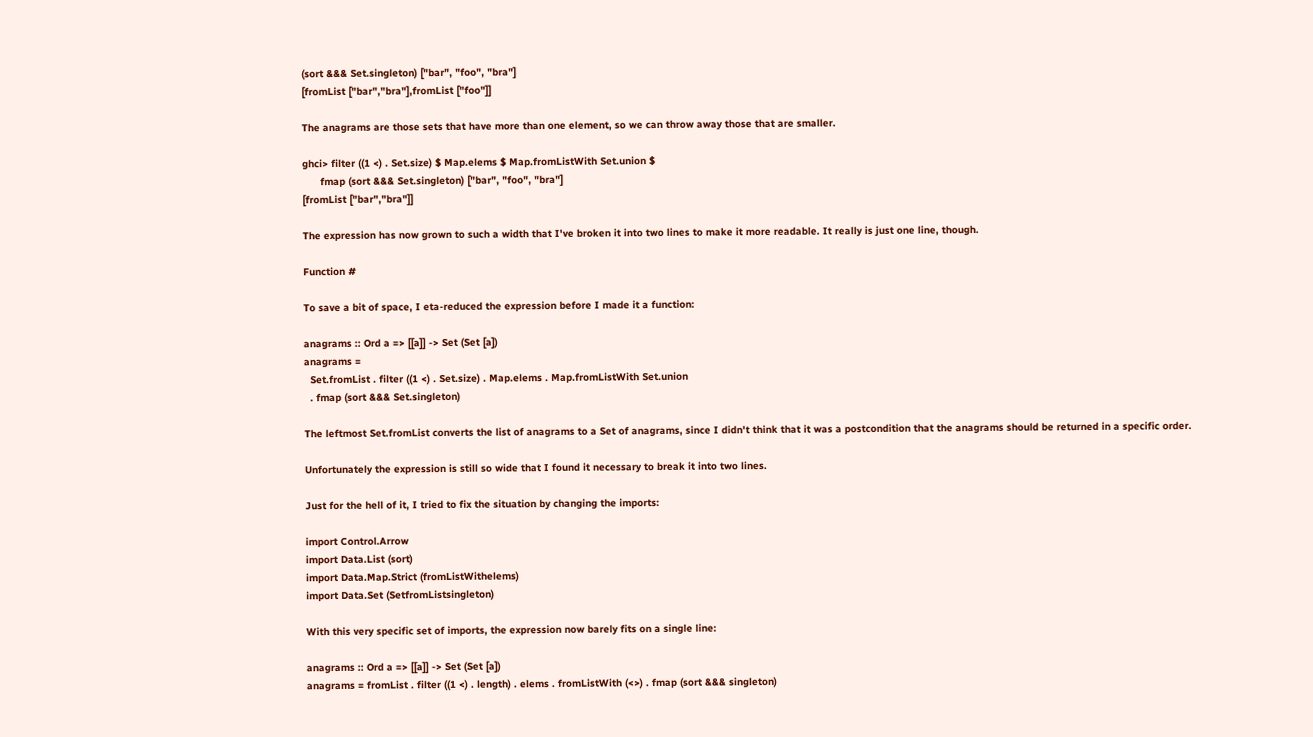(sort &&& Set.singleton) ["bar", "foo", "bra"]
[fromList ["bar","bra"],fromList ["foo"]]

The anagrams are those sets that have more than one element, so we can throw away those that are smaller.

ghci> filter ((1 <) . Set.size) $ Map.elems $ Map.fromListWith Set.union $
      fmap (sort &&& Set.singleton) ["bar", "foo", "bra"]
[fromList ["bar","bra"]]

The expression has now grown to such a width that I've broken it into two lines to make it more readable. It really is just one line, though.

Function #

To save a bit of space, I eta-reduced the expression before I made it a function:

anagrams :: Ord a => [[a]] -> Set (Set [a])
anagrams =
  Set.fromList . filter ((1 <) . Set.size) . Map.elems . Map.fromListWith Set.union
  . fmap (sort &&& Set.singleton)

The leftmost Set.fromList converts the list of anagrams to a Set of anagrams, since I didn't think that it was a postcondition that the anagrams should be returned in a specific order.

Unfortunately the expression is still so wide that I found it necessary to break it into two lines.

Just for the hell of it, I tried to fix the situation by changing the imports:

import Control.Arrow
import Data.List (sort)
import Data.Map.Strict (fromListWithelems)
import Data.Set (SetfromListsingleton)

With this very specific set of imports, the expression now barely fits on a single line:

anagrams :: Ord a => [[a]] -> Set (Set [a])
anagrams = fromList . filter ((1 <) . length) . elems . fromListWith (<>) . fmap (sort &&& singleton)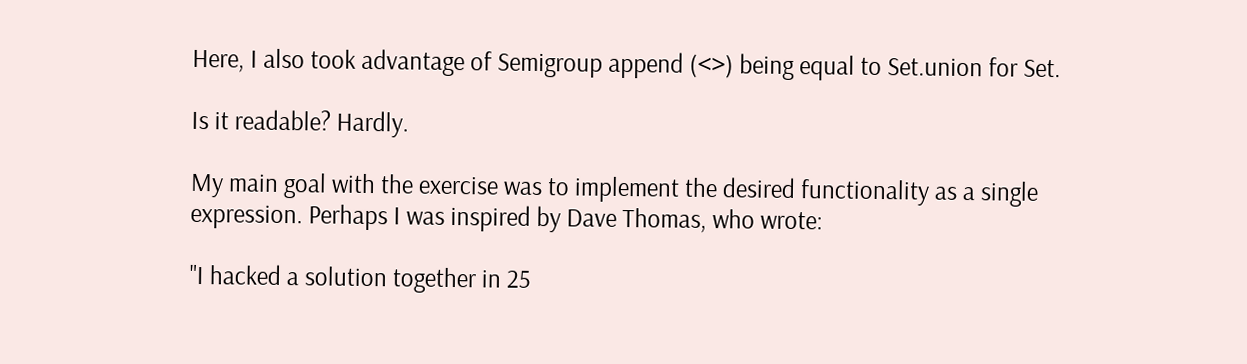Here, I also took advantage of Semigroup append (<>) being equal to Set.union for Set.

Is it readable? Hardly.

My main goal with the exercise was to implement the desired functionality as a single expression. Perhaps I was inspired by Dave Thomas, who wrote:

"I hacked a solution together in 25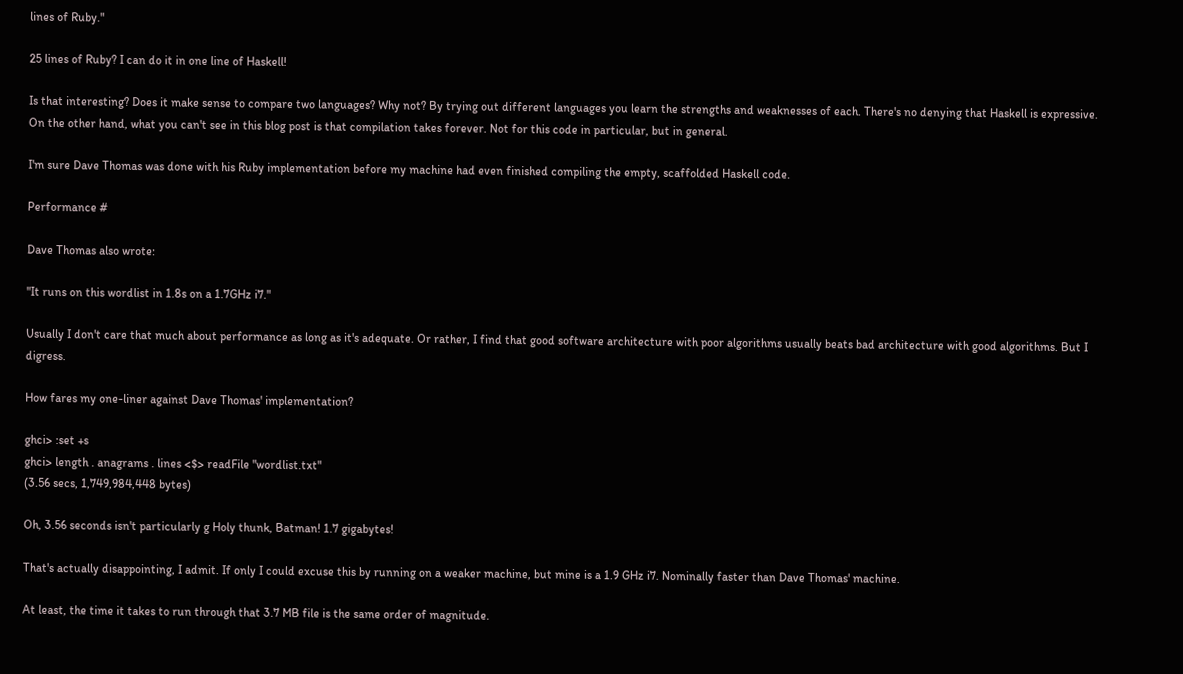lines of Ruby."

25 lines of Ruby? I can do it in one line of Haskell!

Is that interesting? Does it make sense to compare two languages? Why not? By trying out different languages you learn the strengths and weaknesses of each. There's no denying that Haskell is expressive. On the other hand, what you can't see in this blog post is that compilation takes forever. Not for this code in particular, but in general.

I'm sure Dave Thomas was done with his Ruby implementation before my machine had even finished compiling the empty, scaffolded Haskell code.

Performance #

Dave Thomas also wrote:

"It runs on this wordlist in 1.8s on a 1.7GHz i7."

Usually I don't care that much about performance as long as it's adequate. Or rather, I find that good software architecture with poor algorithms usually beats bad architecture with good algorithms. But I digress.

How fares my one-liner against Dave Thomas' implementation?

ghci> :set +s
ghci> length . anagrams . lines <$> readFile "wordlist.txt"
(3.56 secs, 1,749,984,448 bytes)

Oh, 3.56 seconds isn't particularly g Holy thunk, Batman! 1.7 gigabytes!

That's actually disappointing, I admit. If only I could excuse this by running on a weaker machine, but mine is a 1.9 GHz i7. Nominally faster than Dave Thomas' machine.

At least, the time it takes to run through that 3.7 MB file is the same order of magnitude.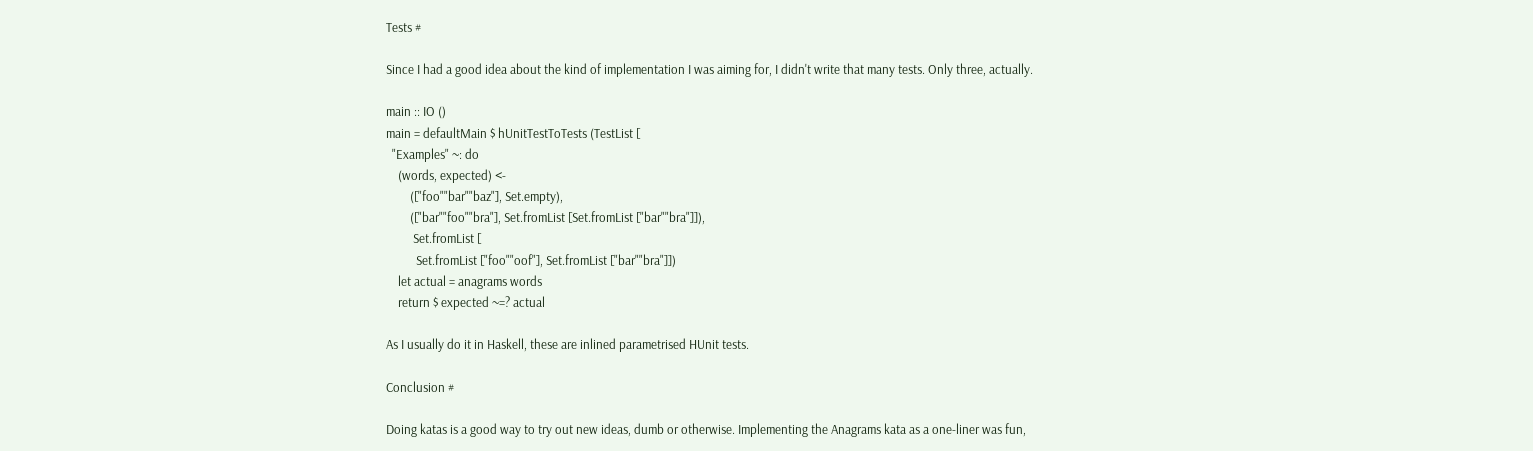Tests #

Since I had a good idea about the kind of implementation I was aiming for, I didn't write that many tests. Only three, actually.

main :: IO ()
main = defaultMain $ hUnitTestToTests (TestList [
  "Examples" ~: do
    (words, expected) <-
        (["foo""bar""baz"], Set.empty),
        (["bar""foo""bra"], Set.fromList [Set.fromList ["bar""bra"]]),
         Set.fromList [
          Set.fromList ["foo""oof"], Set.fromList ["bar""bra"]])
    let actual = anagrams words
    return $ expected ~=? actual

As I usually do it in Haskell, these are inlined parametrised HUnit tests.

Conclusion #

Doing katas is a good way to try out new ideas, dumb or otherwise. Implementing the Anagrams kata as a one-liner was fun,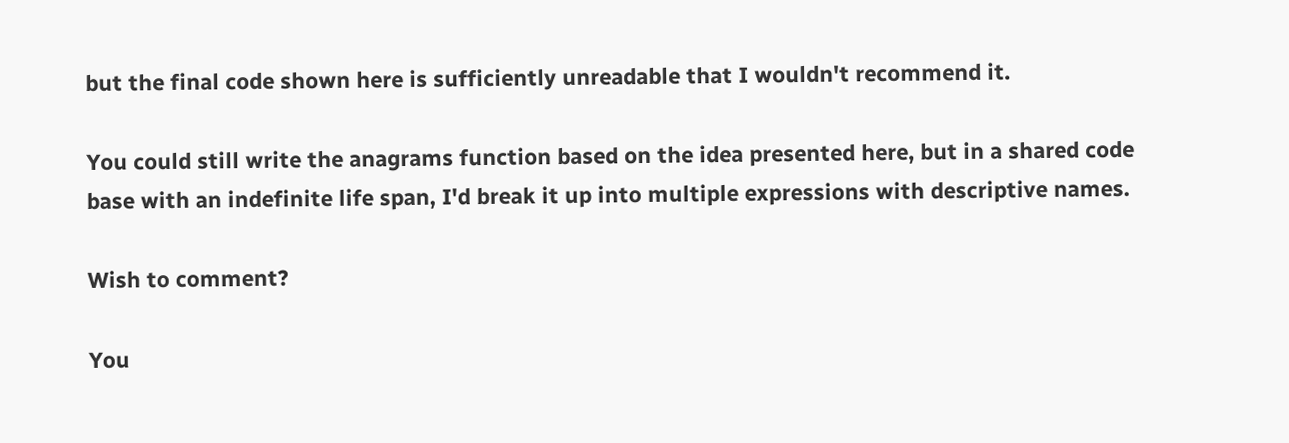but the final code shown here is sufficiently unreadable that I wouldn't recommend it.

You could still write the anagrams function based on the idea presented here, but in a shared code base with an indefinite life span, I'd break it up into multiple expressions with descriptive names.

Wish to comment?

You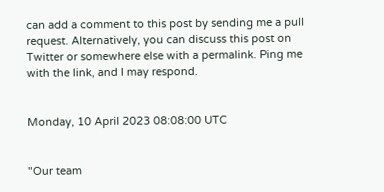can add a comment to this post by sending me a pull request. Alternatively, you can discuss this post on Twitter or somewhere else with a permalink. Ping me with the link, and I may respond.


Monday, 10 April 2023 08:08:00 UTC


"Our team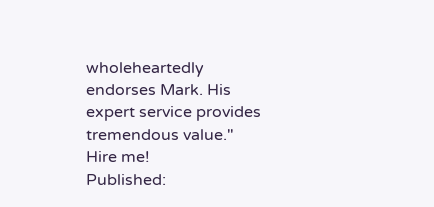wholeheartedly endorses Mark. His expert service provides tremendous value."
Hire me!
Published: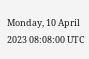Monday, 10 April 2023 08:08:00 UTC